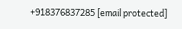+918376837285 [email protected]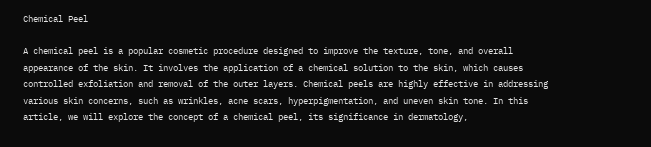Chemical Peel

A chemical peel is a popular cosmetic procedure designed to improve the texture, tone, and overall appearance of the skin. It involves the application of a chemical solution to the skin, which causes controlled exfoliation and removal of the outer layers. Chemical peels are highly effective in addressing various skin concerns, such as wrinkles, acne scars, hyperpigmentation, and uneven skin tone. In this article, we will explore the concept of a chemical peel, its significance in dermatology,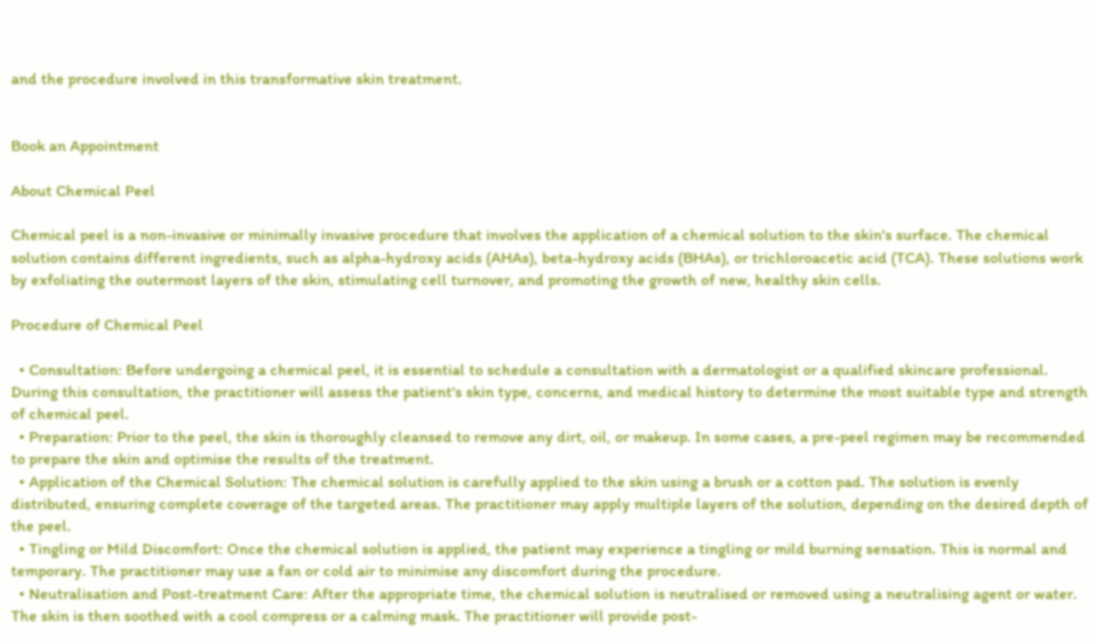and the procedure involved in this transformative skin treatment.


Book an Appointment

About Chemical Peel

Chemical peel is a non-invasive or minimally invasive procedure that involves the application of a chemical solution to the skin's surface. The chemical solution contains different ingredients, such as alpha-hydroxy acids (AHAs), beta-hydroxy acids (BHAs), or trichloroacetic acid (TCA). These solutions work by exfoliating the outermost layers of the skin, stimulating cell turnover, and promoting the growth of new, healthy skin cells.

Procedure of Chemical Peel

  • Consultation: Before undergoing a chemical peel, it is essential to schedule a consultation with a dermatologist or a qualified skincare professional. During this consultation, the practitioner will assess the patient's skin type, concerns, and medical history to determine the most suitable type and strength of chemical peel.
  • Preparation: Prior to the peel, the skin is thoroughly cleansed to remove any dirt, oil, or makeup. In some cases, a pre-peel regimen may be recommended to prepare the skin and optimise the results of the treatment.
  • Application of the Chemical Solution: The chemical solution is carefully applied to the skin using a brush or a cotton pad. The solution is evenly distributed, ensuring complete coverage of the targeted areas. The practitioner may apply multiple layers of the solution, depending on the desired depth of the peel.
  • Tingling or Mild Discomfort: Once the chemical solution is applied, the patient may experience a tingling or mild burning sensation. This is normal and temporary. The practitioner may use a fan or cold air to minimise any discomfort during the procedure.
  • Neutralisation and Post-treatment Care: After the appropriate time, the chemical solution is neutralised or removed using a neutralising agent or water. The skin is then soothed with a cool compress or a calming mask. The practitioner will provide post-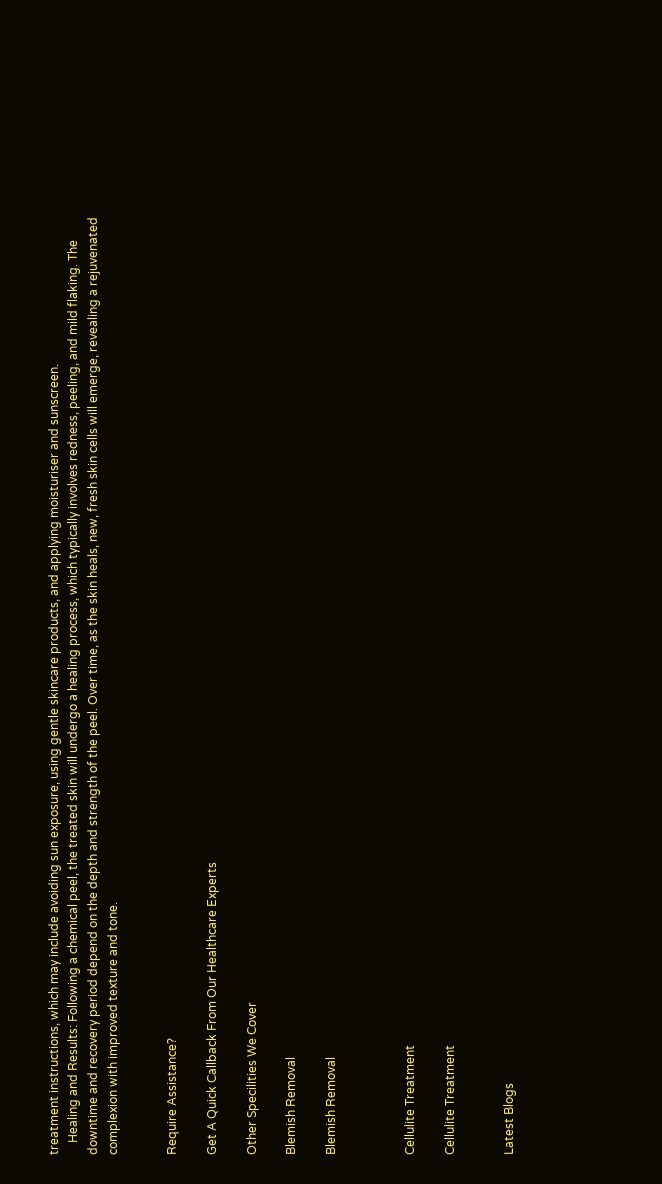treatment instructions, which may include avoiding sun exposure, using gentle skincare products, and applying moisturiser and sunscreen.
    Healing and Results: Following a chemical peel, the treated skin will undergo a healing process, which typically involves redness, peeling, and mild flaking. The downtime and recovery period depend on the depth and strength of the peel. Over time, as the skin heals, new, fresh skin cells will emerge, revealing a rejuvenated complexion with improved texture and tone.


Require Assistance?

Get A Quick Callback From Our Healthcare Experts

Other Specilities We Cover

Blemish Removal

Blemish Removal



Cellulite Treatment

Cellulite Treatment


Latest Blogs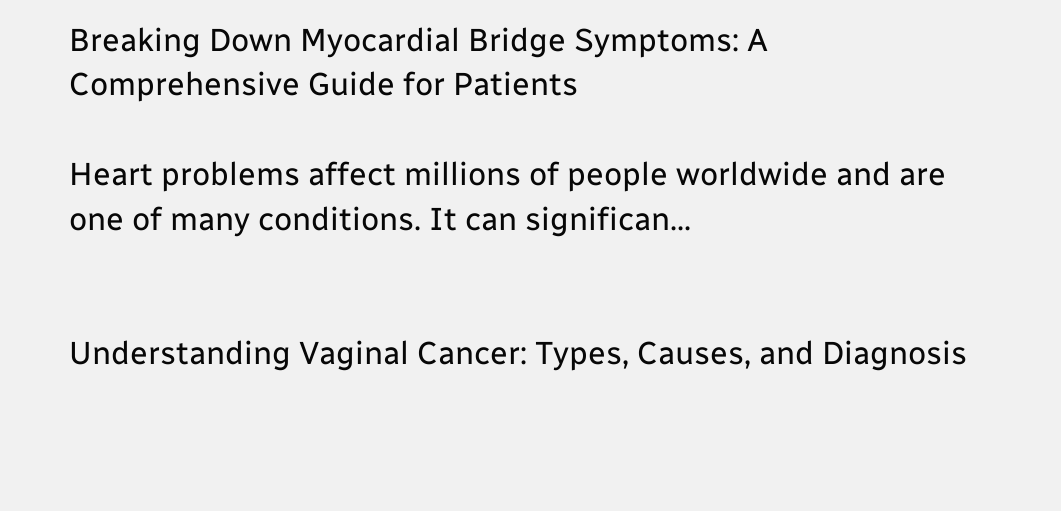Breaking Down Myocardial Bridge Symptoms: A Comprehensive Guide for Patients

Heart problems affect millions of people worldwide and are one of many conditions. It can significan...


Understanding Vaginal Cancer: Types, Causes, and Diagnosis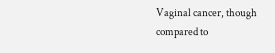Vaginal cancer, though compared to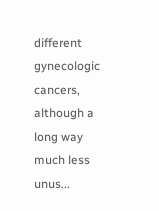different gynecologic cancers, although a long way much less unus...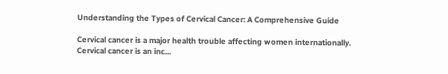Understanding the Types of Cervical Cancer: A Comprehensive Guide

Cervical cancer is a major health trouble affecting women internationally. Cervical cancer is an inc...